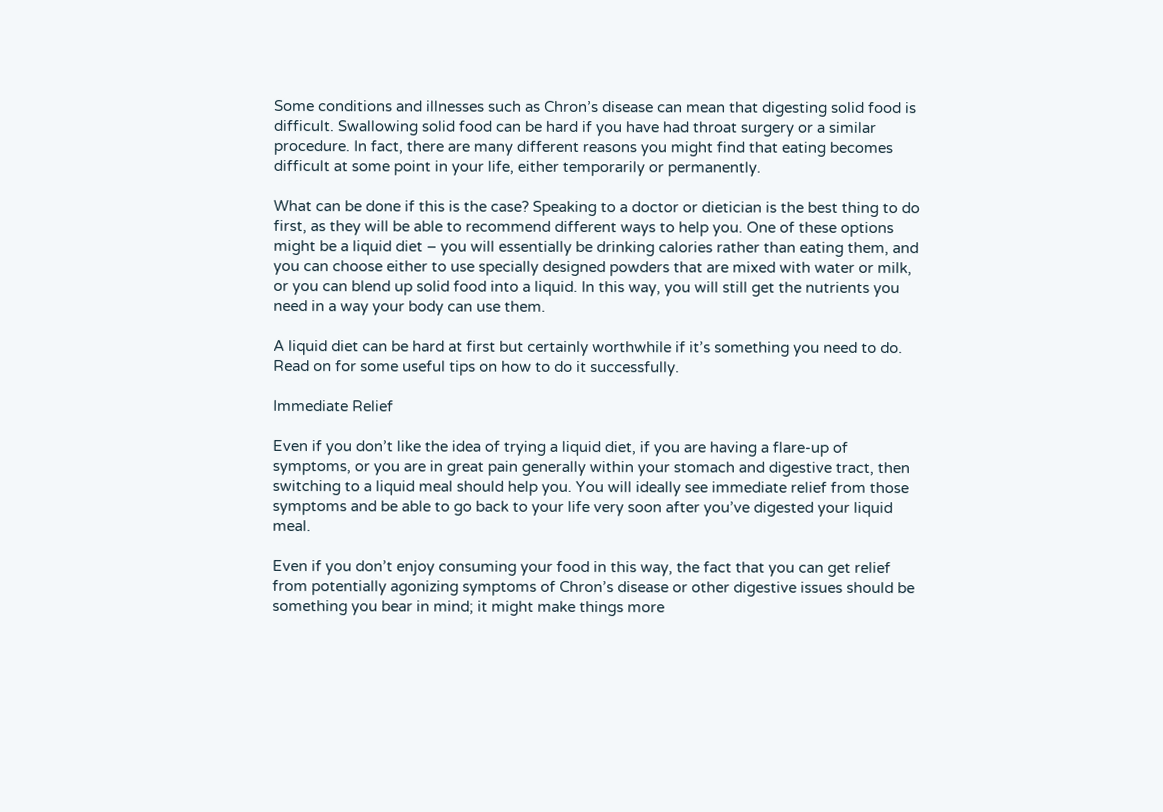Some conditions and illnesses such as Chron’s disease can mean that digesting solid food is difficult. Swallowing solid food can be hard if you have had throat surgery or a similar procedure. In fact, there are many different reasons you might find that eating becomes difficult at some point in your life, either temporarily or permanently.

What can be done if this is the case? Speaking to a doctor or dietician is the best thing to do first, as they will be able to recommend different ways to help you. One of these options might be a liquid diet – you will essentially be drinking calories rather than eating them, and you can choose either to use specially designed powders that are mixed with water or milk, or you can blend up solid food into a liquid. In this way, you will still get the nutrients you need in a way your body can use them.

A liquid diet can be hard at first but certainly worthwhile if it’s something you need to do. Read on for some useful tips on how to do it successfully.

Immediate Relief

Even if you don’t like the idea of trying a liquid diet, if you are having a flare-up of symptoms, or you are in great pain generally within your stomach and digestive tract, then switching to a liquid meal should help you. You will ideally see immediate relief from those symptoms and be able to go back to your life very soon after you’ve digested your liquid meal.

Even if you don’t enjoy consuming your food in this way, the fact that you can get relief from potentially agonizing symptoms of Chron’s disease or other digestive issues should be something you bear in mind; it might make things more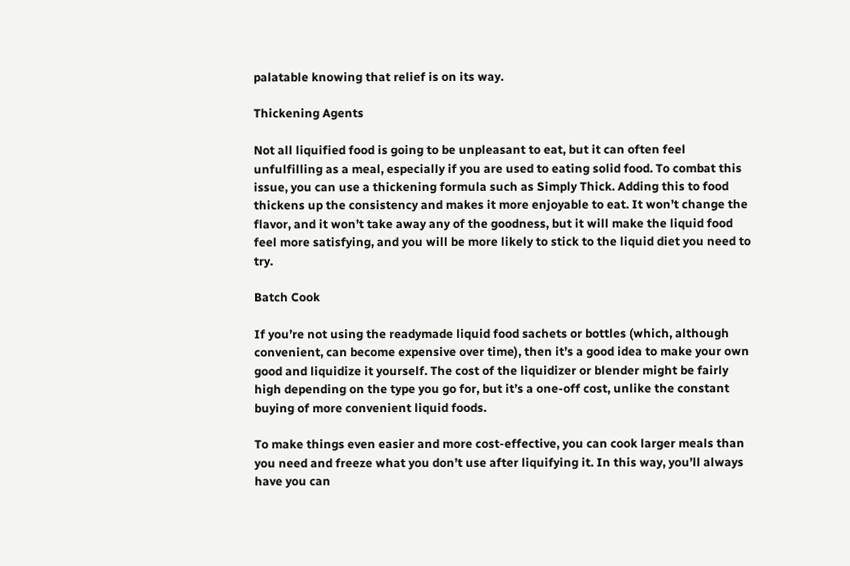palatable knowing that relief is on its way.

Thickening Agents

Not all liquified food is going to be unpleasant to eat, but it can often feel unfulfilling as a meal, especially if you are used to eating solid food. To combat this issue, you can use a thickening formula such as Simply Thick. Adding this to food thickens up the consistency and makes it more enjoyable to eat. It won’t change the flavor, and it won’t take away any of the goodness, but it will make the liquid food feel more satisfying, and you will be more likely to stick to the liquid diet you need to try.

Batch Cook

If you’re not using the readymade liquid food sachets or bottles (which, although convenient, can become expensive over time), then it’s a good idea to make your own good and liquidize it yourself. The cost of the liquidizer or blender might be fairly high depending on the type you go for, but it’s a one-off cost, unlike the constant buying of more convenient liquid foods.

To make things even easier and more cost-effective, you can cook larger meals than you need and freeze what you don’t use after liquifying it. In this way, you’ll always have you can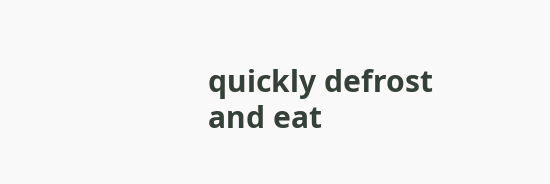quickly defrost and eat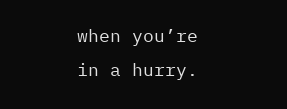when you’re in a hurry.